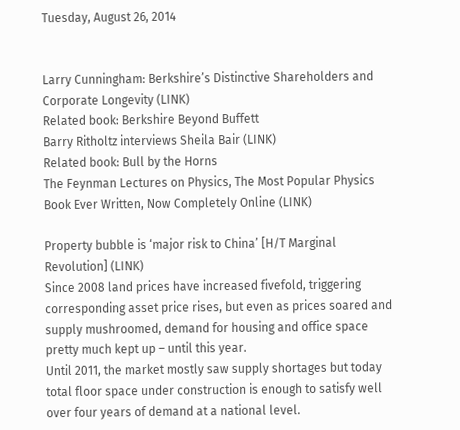Tuesday, August 26, 2014


Larry Cunningham: Berkshire’s Distinctive Shareholders and Corporate Longevity (LINK)
Related book: Berkshire Beyond Buffett
Barry Ritholtz interviews Sheila Bair (LINK)
Related book: Bull by the Horns
The Feynman Lectures on Physics, The Most Popular Physics Book Ever Written, Now Completely Online (LINK)

Property bubble is ‘major risk to China’ [H/T Marginal Revolution] (LINK)
Since 2008 land prices have increased fivefold, triggering corresponding asset price rises, but even as prices soared and supply mushroomed, demand for housing and office space pretty much kept up – until this year.
Until 2011, the market mostly saw supply shortages but today total floor space under construction is enough to satisfy well over four years of demand at a national level.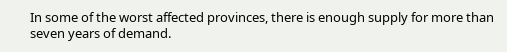In some of the worst affected provinces, there is enough supply for more than seven years of demand.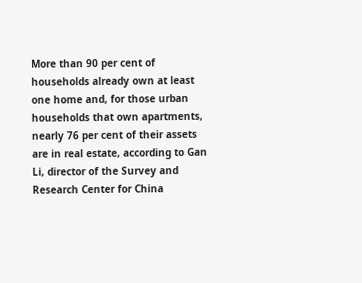More than 90 per cent of households already own at least one home and, for those urban households that own apartments, nearly 76 per cent of their assets are in real estate, according to Gan Li, director of the Survey and Research Center for China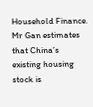Household Finance.
Mr Gan estimates that China’s existing housing stock is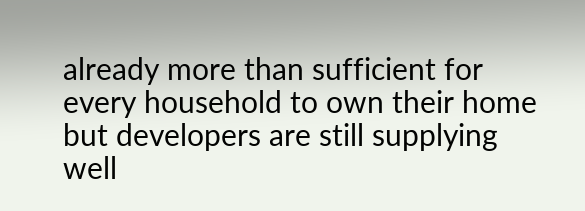already more than sufficient for every household to own their home but developers are still supplying well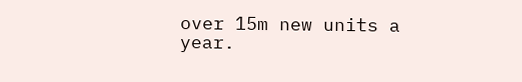over 15m new units a year.